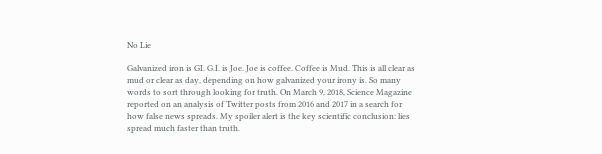No Lie

Galvanized iron is GI. G.I. is Joe. Joe is coffee. Coffee is Mud. This is all clear as mud or clear as day, depending on how galvanized your irony is. So many words to sort through looking for truth. On March 9, 2018, Science Magazine reported on an analysis of Twitter posts from 2016 and 2017 in a search for how false news spreads. My spoiler alert is the key scientific conclusion: lies spread much faster than truth.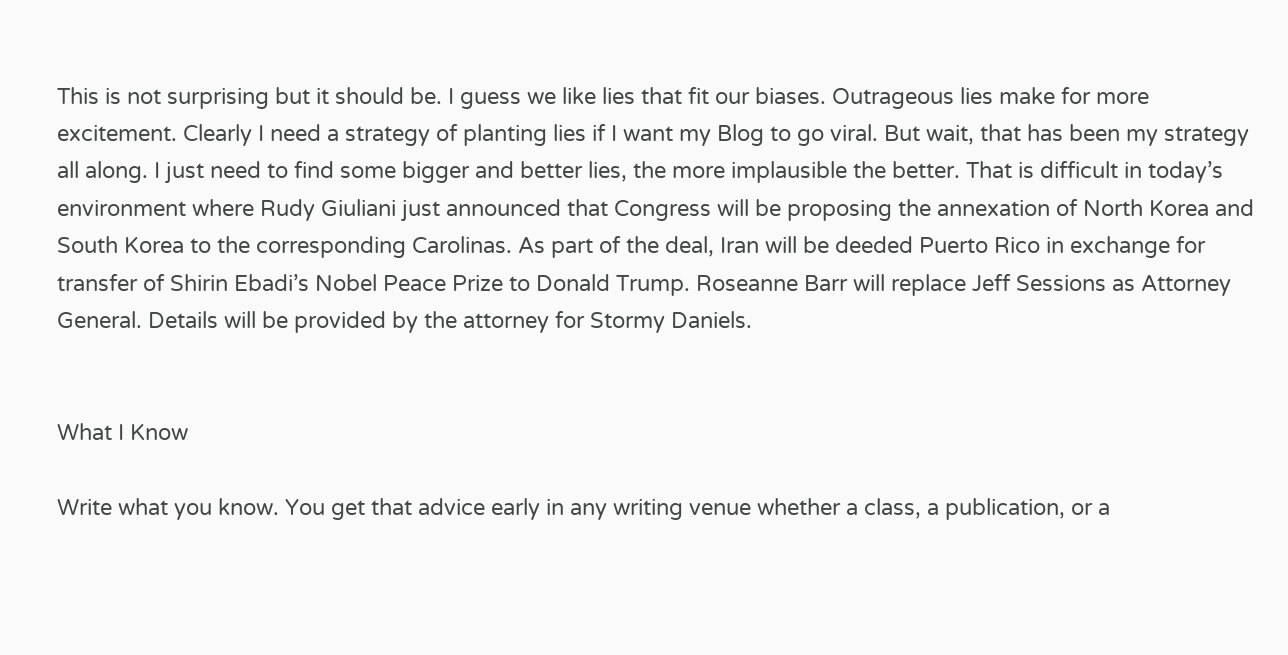This is not surprising but it should be. I guess we like lies that fit our biases. Outrageous lies make for more excitement. Clearly I need a strategy of planting lies if I want my Blog to go viral. But wait, that has been my strategy all along. I just need to find some bigger and better lies, the more implausible the better. That is difficult in today’s environment where Rudy Giuliani just announced that Congress will be proposing the annexation of North Korea and South Korea to the corresponding Carolinas. As part of the deal, Iran will be deeded Puerto Rico in exchange for transfer of Shirin Ebadi’s Nobel Peace Prize to Donald Trump. Roseanne Barr will replace Jeff Sessions as Attorney General. Details will be provided by the attorney for Stormy Daniels.


What I Know

Write what you know. You get that advice early in any writing venue whether a class, a publication, or a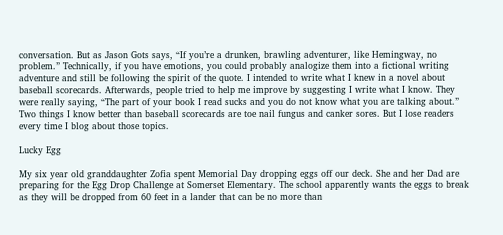conversation. But as Jason Gots says, “If you’re a drunken, brawling adventurer, like Hemingway, no problem.” Technically, if you have emotions, you could probably analogize them into a fictional writing adventure and still be following the spirit of the quote. I intended to write what I knew in a novel about baseball scorecards. Afterwards, people tried to help me improve by suggesting I write what I know. They were really saying, “The part of your book I read sucks and you do not know what you are talking about.” Two things I know better than baseball scorecards are toe nail fungus and canker sores. But I lose readers every time I blog about those topics.

Lucky Egg

My six year old granddaughter Zofia spent Memorial Day dropping eggs off our deck. She and her Dad are preparing for the Egg Drop Challenge at Somerset Elementary. The school apparently wants the eggs to break as they will be dropped from 60 feet in a lander that can be no more than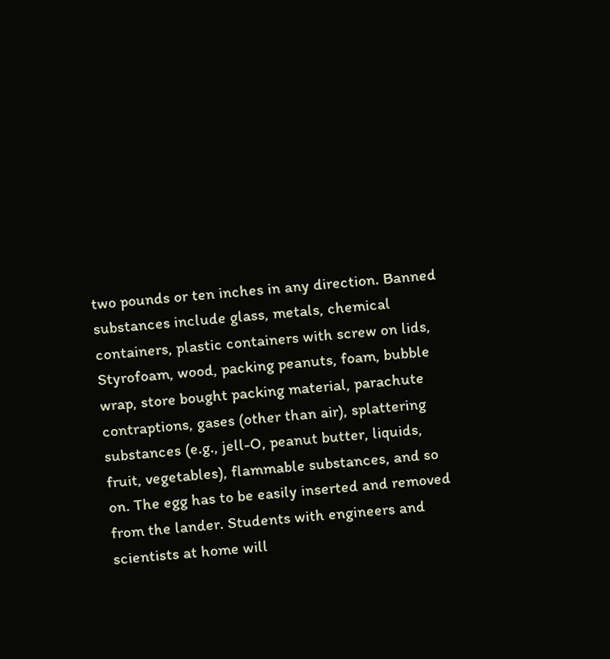two pounds or ten inches in any direction. Banned substances include glass, metals, chemical containers, plastic containers with screw on lids, Styrofoam, wood, packing peanuts, foam, bubble wrap, store bought packing material, parachute contraptions, gases (other than air), splattering substances (e.g., jell-O, peanut butter, liquids, fruit, vegetables), flammable substances, and so on. The egg has to be easily inserted and removed from the lander. Students with engineers and scientists at home will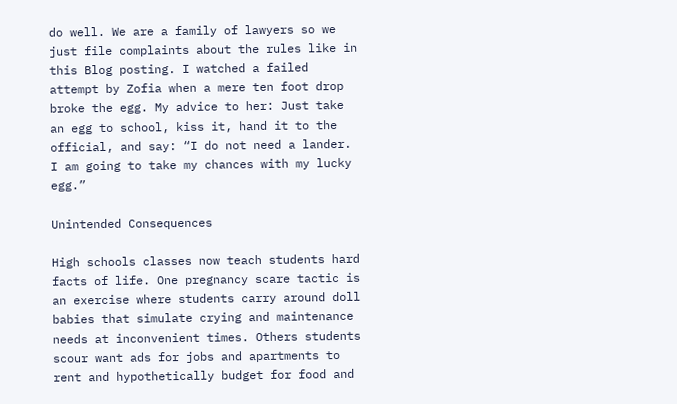do well. We are a family of lawyers so we just file complaints about the rules like in this Blog posting. I watched a failed attempt by Zofia when a mere ten foot drop broke the egg. My advice to her: Just take an egg to school, kiss it, hand it to the official, and say: “I do not need a lander. I am going to take my chances with my lucky egg.”

Unintended Consequences

High schools classes now teach students hard facts of life. One pregnancy scare tactic is an exercise where students carry around doll babies that simulate crying and maintenance needs at inconvenient times. Others students scour want ads for jobs and apartments to rent and hypothetically budget for food and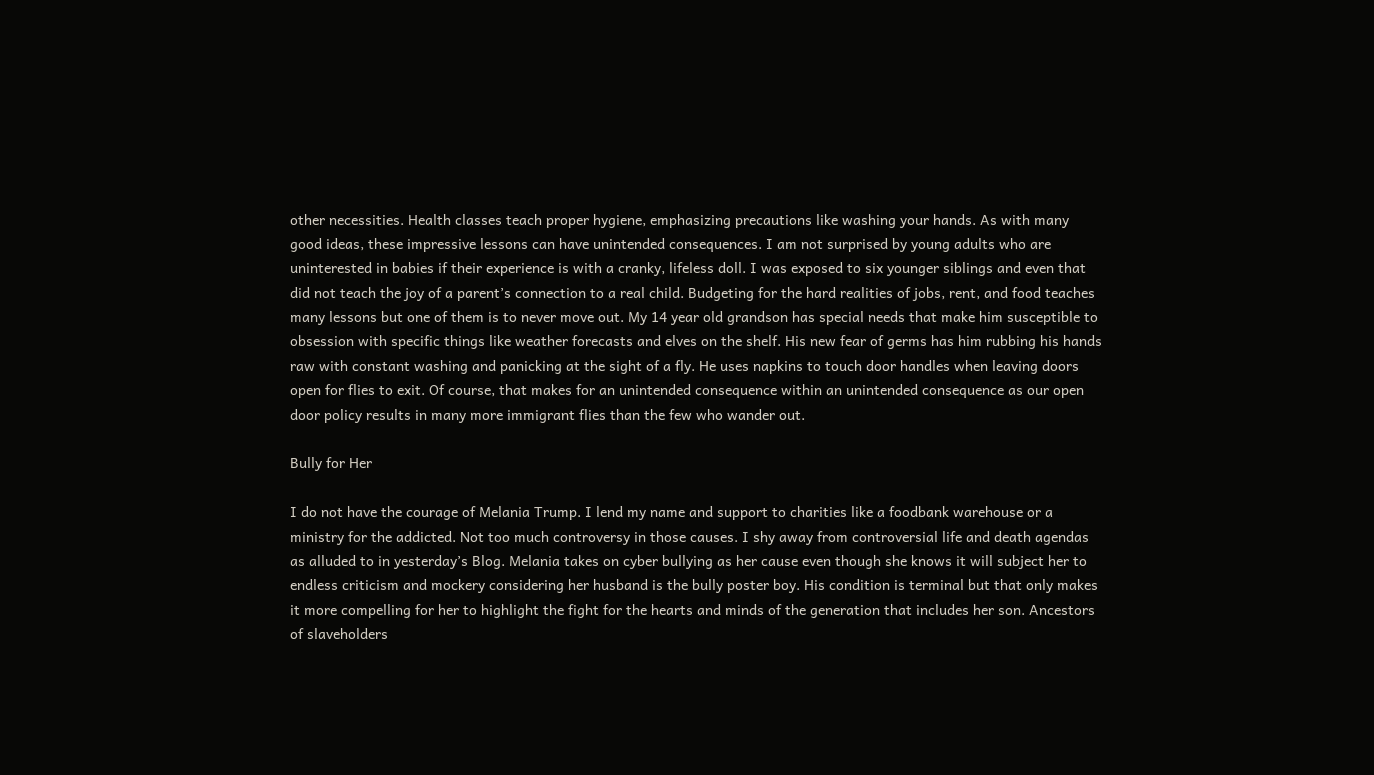other necessities. Health classes teach proper hygiene, emphasizing precautions like washing your hands. As with many good ideas, these impressive lessons can have unintended consequences. I am not surprised by young adults who are uninterested in babies if their experience is with a cranky, lifeless doll. I was exposed to six younger siblings and even that did not teach the joy of a parent’s connection to a real child. Budgeting for the hard realities of jobs, rent, and food teaches many lessons but one of them is to never move out. My 14 year old grandson has special needs that make him susceptible to obsession with specific things like weather forecasts and elves on the shelf. His new fear of germs has him rubbing his hands raw with constant washing and panicking at the sight of a fly. He uses napkins to touch door handles when leaving doors open for flies to exit. Of course, that makes for an unintended consequence within an unintended consequence as our open door policy results in many more immigrant flies than the few who wander out.

Bully for Her

I do not have the courage of Melania Trump. I lend my name and support to charities like a foodbank warehouse or a ministry for the addicted. Not too much controversy in those causes. I shy away from controversial life and death agendas as alluded to in yesterday’s Blog. Melania takes on cyber bullying as her cause even though she knows it will subject her to endless criticism and mockery considering her husband is the bully poster boy. His condition is terminal but that only makes it more compelling for her to highlight the fight for the hearts and minds of the generation that includes her son. Ancestors of slaveholders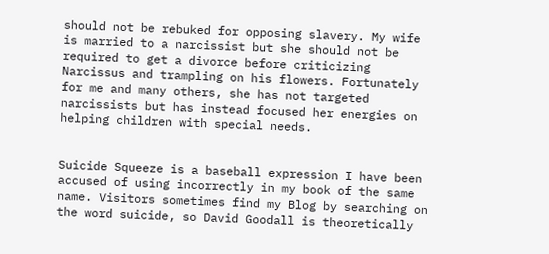should not be rebuked for opposing slavery. My wife is married to a narcissist but she should not be required to get a divorce before criticizing Narcissus and trampling on his flowers. Fortunately for me and many others, she has not targeted narcissists but has instead focused her energies on helping children with special needs.


Suicide Squeeze is a baseball expression I have been accused of using incorrectly in my book of the same name. Visitors sometimes find my Blog by searching on the word suicide, so David Goodall is theoretically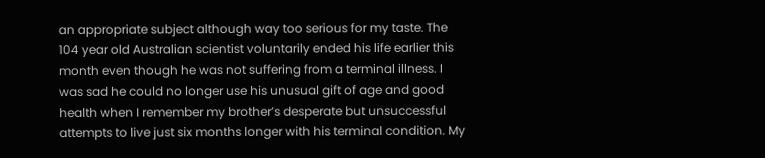an appropriate subject although way too serious for my taste. The 104 year old Australian scientist voluntarily ended his life earlier this month even though he was not suffering from a terminal illness. I was sad he could no longer use his unusual gift of age and good health when I remember my brother’s desperate but unsuccessful attempts to live just six months longer with his terminal condition. My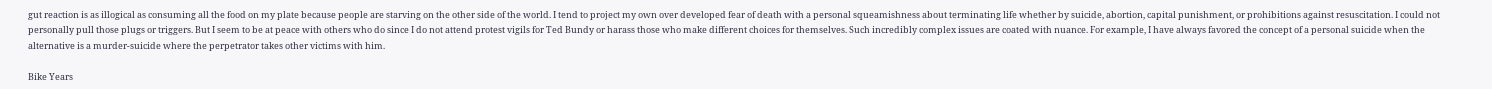gut reaction is as illogical as consuming all the food on my plate because people are starving on the other side of the world. I tend to project my own over developed fear of death with a personal squeamishness about terminating life whether by suicide, abortion, capital punishment, or prohibitions against resuscitation. I could not personally pull those plugs or triggers. But I seem to be at peace with others who do since I do not attend protest vigils for Ted Bundy or harass those who make different choices for themselves. Such incredibly complex issues are coated with nuance. For example, I have always favored the concept of a personal suicide when the alternative is a murder-suicide where the perpetrator takes other victims with him.

Bike Years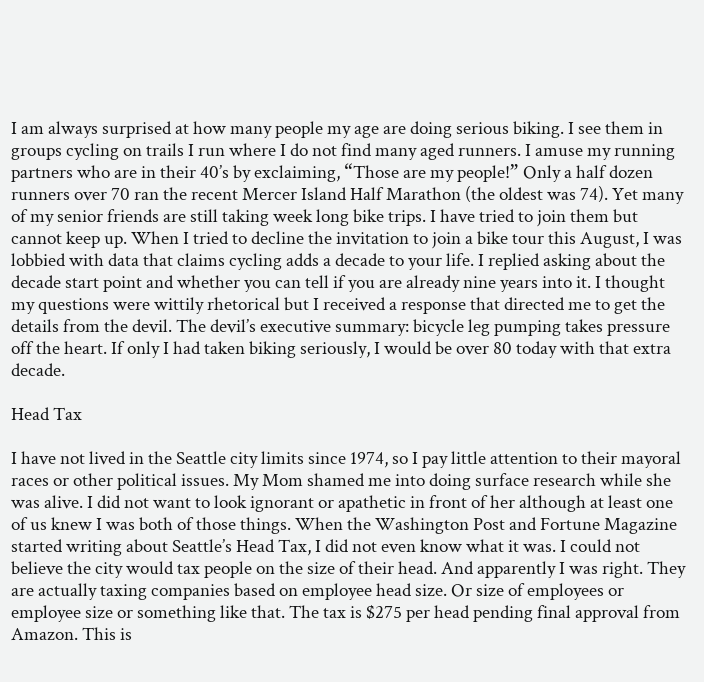I am always surprised at how many people my age are doing serious biking. I see them in groups cycling on trails I run where I do not find many aged runners. I amuse my running partners who are in their 40’s by exclaiming, “Those are my people!” Only a half dozen runners over 70 ran the recent Mercer Island Half Marathon (the oldest was 74). Yet many of my senior friends are still taking week long bike trips. I have tried to join them but cannot keep up. When I tried to decline the invitation to join a bike tour this August, I was lobbied with data that claims cycling adds a decade to your life. I replied asking about the decade start point and whether you can tell if you are already nine years into it. I thought my questions were wittily rhetorical but I received a response that directed me to get the details from the devil. The devil’s executive summary: bicycle leg pumping takes pressure off the heart. If only I had taken biking seriously, I would be over 80 today with that extra decade.

Head Tax

I have not lived in the Seattle city limits since 1974, so I pay little attention to their mayoral races or other political issues. My Mom shamed me into doing surface research while she was alive. I did not want to look ignorant or apathetic in front of her although at least one of us knew I was both of those things. When the Washington Post and Fortune Magazine started writing about Seattle’s Head Tax, I did not even know what it was. I could not believe the city would tax people on the size of their head. And apparently I was right. They are actually taxing companies based on employee head size. Or size of employees or employee size or something like that. The tax is $275 per head pending final approval from Amazon. This is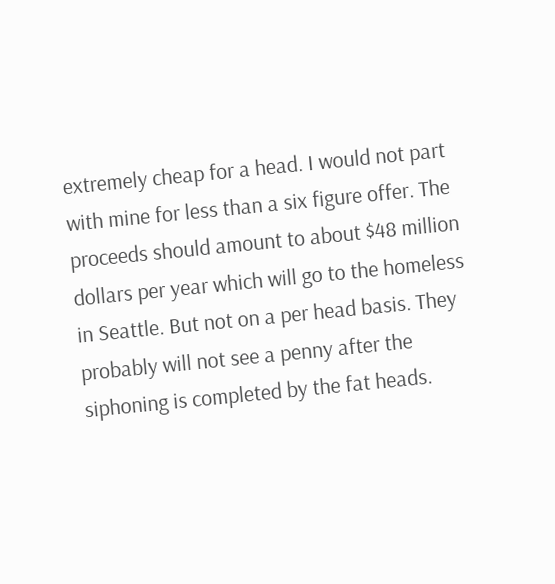extremely cheap for a head. I would not part with mine for less than a six figure offer. The proceeds should amount to about $48 million dollars per year which will go to the homeless in Seattle. But not on a per head basis. They probably will not see a penny after the siphoning is completed by the fat heads.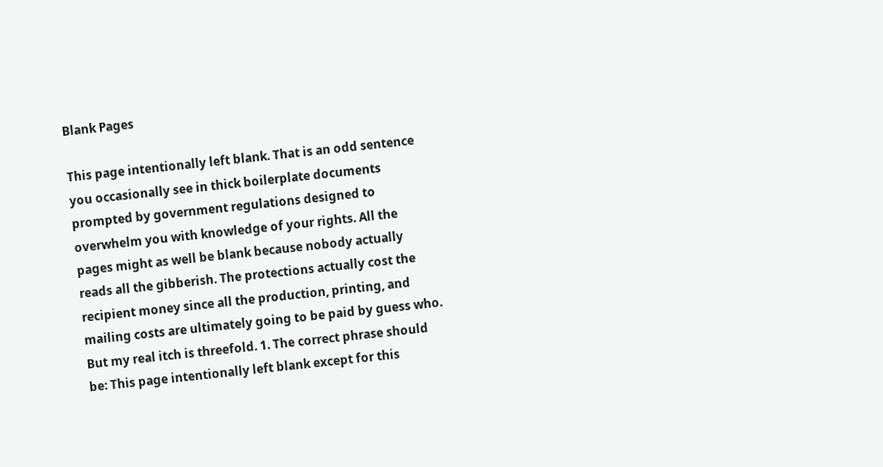Blank Pages

This page intentionally left blank. That is an odd sentence you occasionally see in thick boilerplate documents prompted by government regulations designed to overwhelm you with knowledge of your rights. All the pages might as well be blank because nobody actually reads all the gibberish. The protections actually cost the recipient money since all the production, printing, and mailing costs are ultimately going to be paid by guess who. But my real itch is threefold. 1. The correct phrase should be: This page intentionally left blank except for this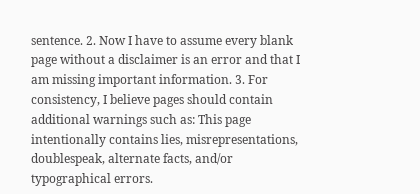sentence. 2. Now I have to assume every blank page without a disclaimer is an error and that I am missing important information. 3. For consistency, I believe pages should contain additional warnings such as: This page intentionally contains lies, misrepresentations, doublespeak, alternate facts, and/or typographical errors.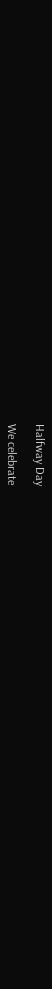Halfway Day

We celebrate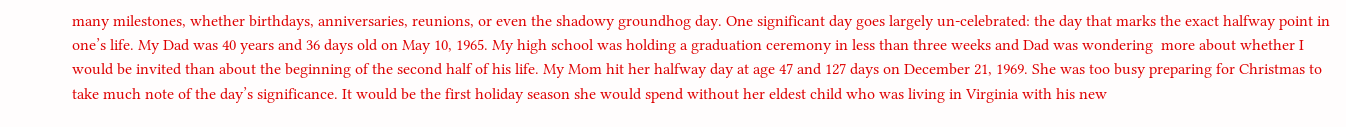many milestones, whether birthdays, anniversaries, reunions, or even the shadowy groundhog day. One significant day goes largely un-celebrated: the day that marks the exact halfway point in one’s life. My Dad was 40 years and 36 days old on May 10, 1965. My high school was holding a graduation ceremony in less than three weeks and Dad was wondering  more about whether I would be invited than about the beginning of the second half of his life. My Mom hit her halfway day at age 47 and 127 days on December 21, 1969. She was too busy preparing for Christmas to take much note of the day’s significance. It would be the first holiday season she would spend without her eldest child who was living in Virginia with his new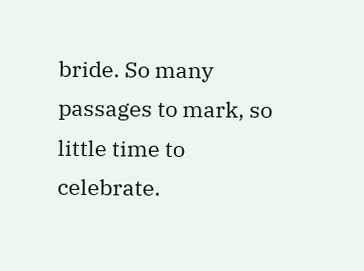bride. So many passages to mark, so little time to celebrate.